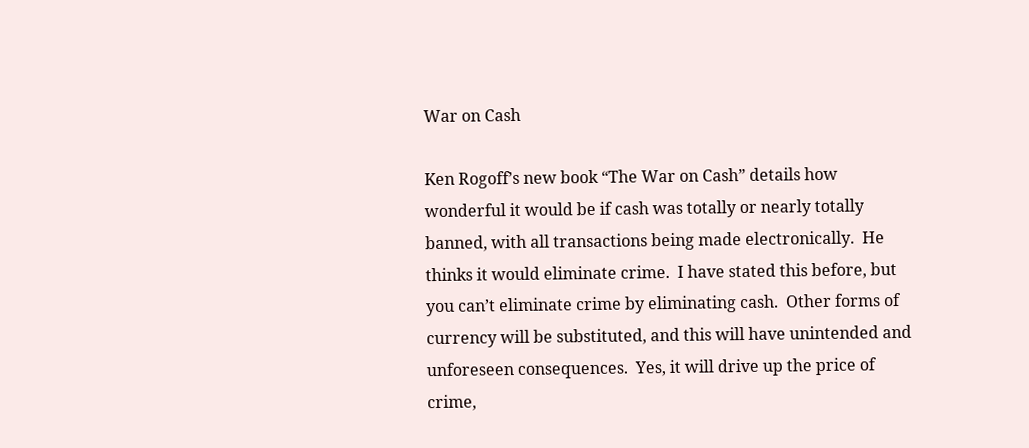War on Cash

Ken Rogoff’s new book “The War on Cash” details how wonderful it would be if cash was totally or nearly totally banned, with all transactions being made electronically.  He thinks it would eliminate crime.  I have stated this before, but you can’t eliminate crime by eliminating cash.  Other forms of currency will be substituted, and this will have unintended and unforeseen consequences.  Yes, it will drive up the price of crime,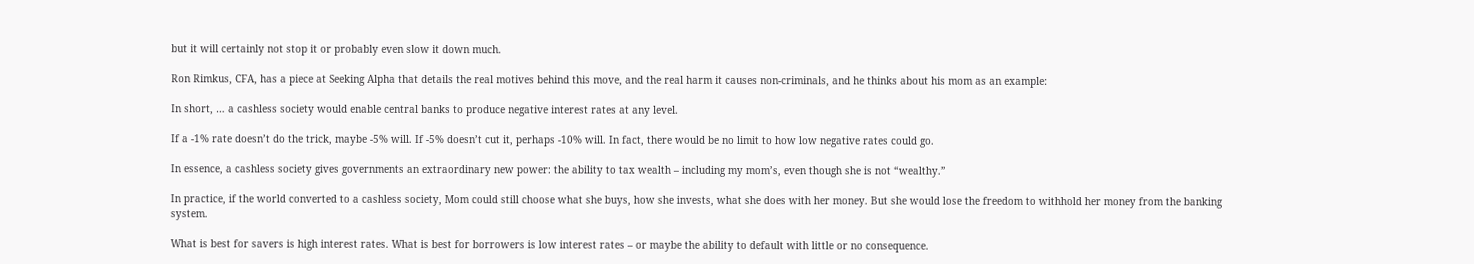but it will certainly not stop it or probably even slow it down much.

Ron Rimkus, CFA, has a piece at Seeking Alpha that details the real motives behind this move, and the real harm it causes non-criminals, and he thinks about his mom as an example:

In short, … a cashless society would enable central banks to produce negative interest rates at any level.

If a -1% rate doesn’t do the trick, maybe -5% will. If -5% doesn’t cut it, perhaps -10% will. In fact, there would be no limit to how low negative rates could go.

In essence, a cashless society gives governments an extraordinary new power: the ability to tax wealth – including my mom’s, even though she is not “wealthy.”

In practice, if the world converted to a cashless society, Mom could still choose what she buys, how she invests, what she does with her money. But she would lose the freedom to withhold her money from the banking system.

What is best for savers is high interest rates. What is best for borrowers is low interest rates – or maybe the ability to default with little or no consequence.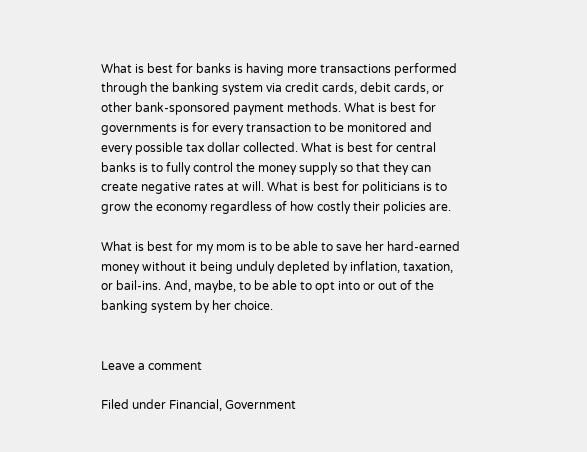What is best for banks is having more transactions performed through the banking system via credit cards, debit cards, or other bank-sponsored payment methods. What is best for governments is for every transaction to be monitored and every possible tax dollar collected. What is best for central banks is to fully control the money supply so that they can create negative rates at will. What is best for politicians is to grow the economy regardless of how costly their policies are.

What is best for my mom is to be able to save her hard-earned money without it being unduly depleted by inflation, taxation, or bail-ins. And, maybe, to be able to opt into or out of the banking system by her choice.


Leave a comment

Filed under Financial, Government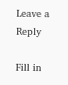Leave a Reply

Fill in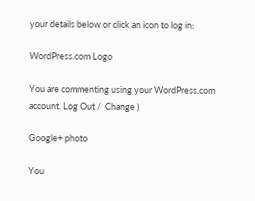your details below or click an icon to log in:

WordPress.com Logo

You are commenting using your WordPress.com account. Log Out /  Change )

Google+ photo

You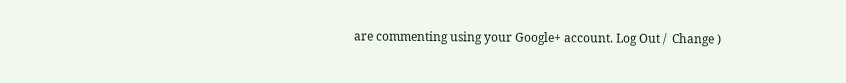are commenting using your Google+ account. Log Out /  Change )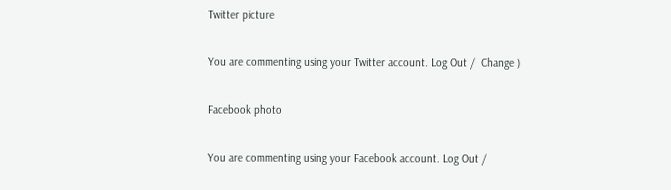Twitter picture

You are commenting using your Twitter account. Log Out /  Change )

Facebook photo

You are commenting using your Facebook account. Log Out /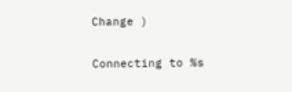Change )


Connecting to %s